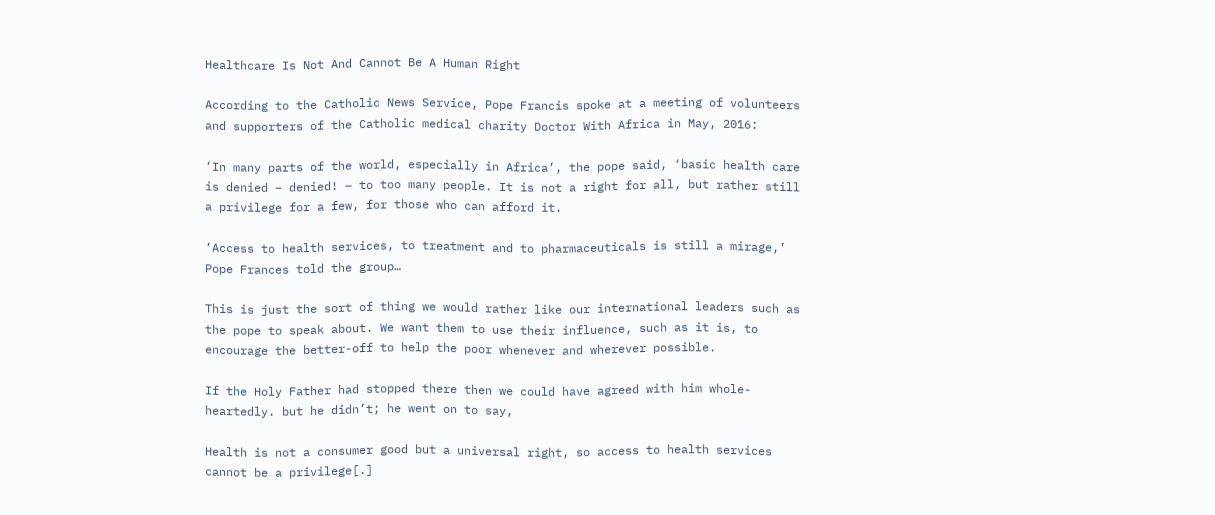Healthcare Is Not And Cannot Be A Human Right

According to the Catholic News Service, Pope Francis spoke at a meeting of volunteers and supporters of the Catholic medical charity Doctor With Africa in May, 2016:

‘In many parts of the world, especially in Africa’, the pope said, ‘basic health care is denied – denied! – to too many people. It is not a right for all, but rather still a privilege for a few, for those who can afford it.

‘Access to health services, to treatment and to pharmaceuticals is still a mirage,’ Pope Frances told the group…

This is just the sort of thing we would rather like our international leaders such as the pope to speak about. We want them to use their influence, such as it is, to encourage the better-off to help the poor whenever and wherever possible.

If the Holy Father had stopped there then we could have agreed with him whole-heartedly. but he didn’t; he went on to say,

Health is not a consumer good but a universal right, so access to health services cannot be a privilege[.]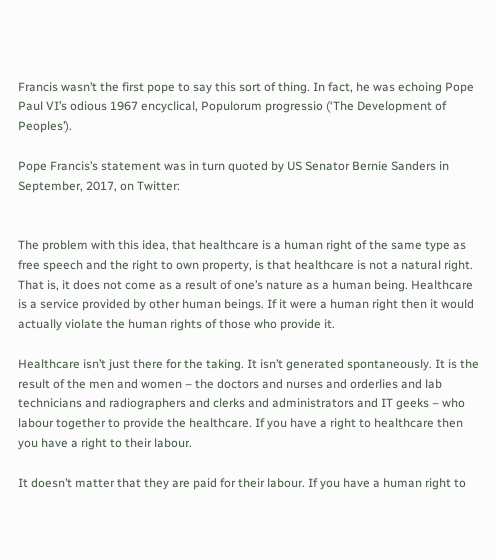Francis wasn’t the first pope to say this sort of thing. In fact, he was echoing Pope Paul VI’s odious 1967 encyclical, Populorum progressio (‘The Development of Peoples’).

Pope Francis’s statement was in turn quoted by US Senator Bernie Sanders in September, 2017, on Twitter:


The problem with this idea, that healthcare is a human right of the same type as free speech and the right to own property, is that healthcare is not a natural right. That is, it does not come as a result of one’s nature as a human being. Healthcare is a service provided by other human beings. If it were a human right then it would actually violate the human rights of those who provide it.

Healthcare isn’t just there for the taking. It isn’t generated spontaneously. It is the result of the men and women – the doctors and nurses and orderlies and lab technicians and radiographers and clerks and administrators and IT geeks – who labour together to provide the healthcare. If you have a right to healthcare then you have a right to their labour.

It doesn’t matter that they are paid for their labour. If you have a human right to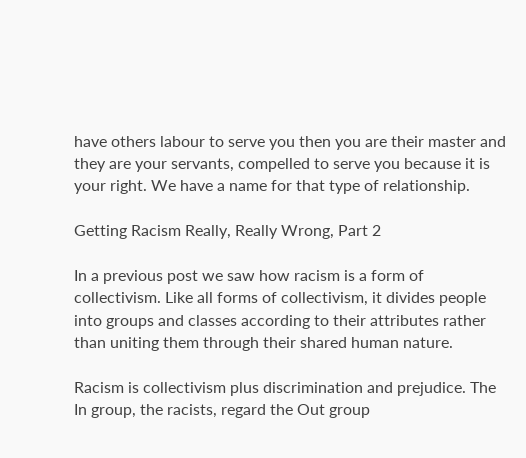have others labour to serve you then you are their master and they are your servants, compelled to serve you because it is your right. We have a name for that type of relationship.

Getting Racism Really, Really Wrong, Part 2

In a previous post we saw how racism is a form of collectivism. Like all forms of collectivism, it divides people into groups and classes according to their attributes rather than uniting them through their shared human nature.

Racism is collectivism plus discrimination and prejudice. The In group, the racists, regard the Out group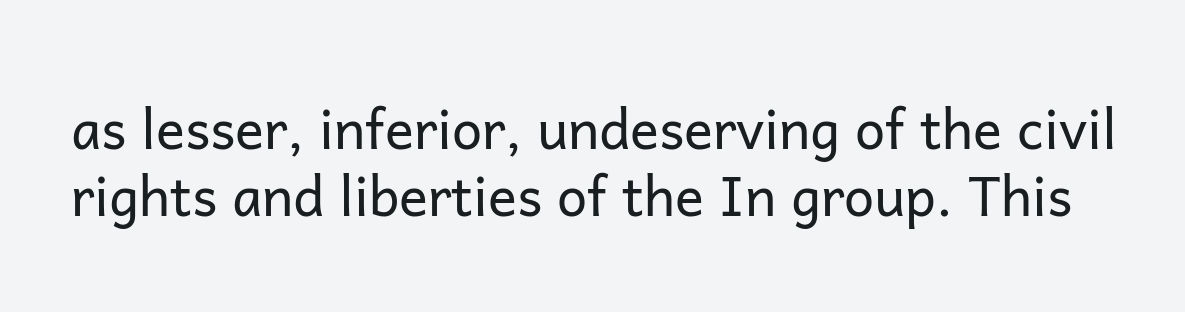as lesser, inferior, undeserving of the civil rights and liberties of the In group. This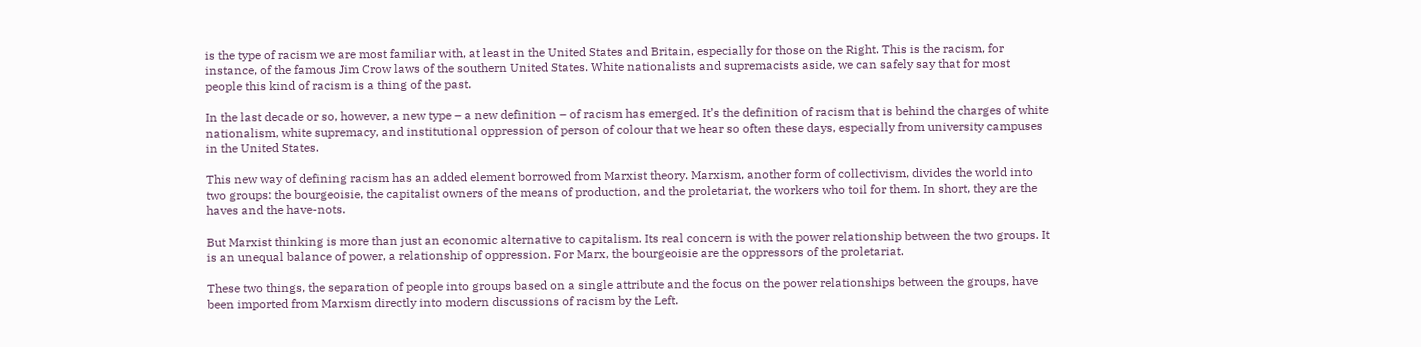is the type of racism we are most familiar with, at least in the United States and Britain, especially for those on the Right. This is the racism, for instance, of the famous Jim Crow laws of the southern United States. White nationalists and supremacists aside, we can safely say that for most people this kind of racism is a thing of the past.

In the last decade or so, however, a new type – a new definition – of racism has emerged. It’s the definition of racism that is behind the charges of white nationalism, white supremacy, and institutional oppression of person of colour that we hear so often these days, especially from university campuses in the United States.

This new way of defining racism has an added element borrowed from Marxist theory. Marxism, another form of collectivism, divides the world into two groups: the bourgeoisie, the capitalist owners of the means of production, and the proletariat, the workers who toil for them. In short, they are the haves and the have-nots.

But Marxist thinking is more than just an economic alternative to capitalism. Its real concern is with the power relationship between the two groups. It is an unequal balance of power, a relationship of oppression. For Marx, the bourgeoisie are the oppressors of the proletariat.

These two things, the separation of people into groups based on a single attribute and the focus on the power relationships between the groups, have been imported from Marxism directly into modern discussions of racism by the Left.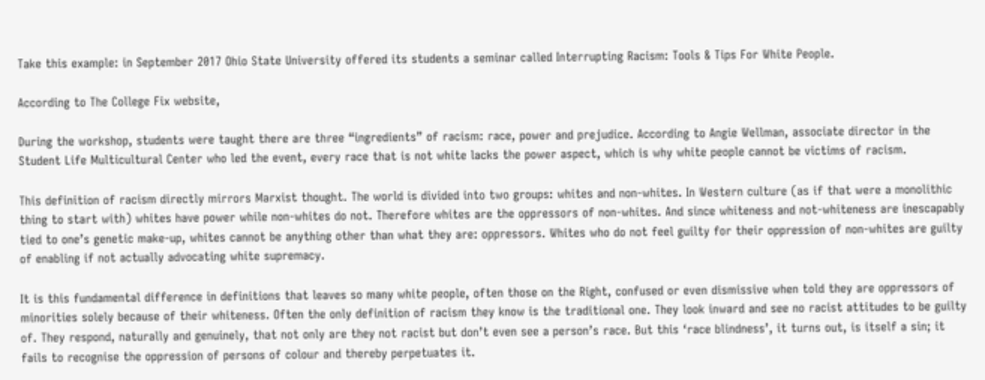Take this example: in September 2017 Ohio State University offered its students a seminar called Interrupting Racism: Tools & Tips For White People.

According to The College Fix website,

During the workshop, students were taught there are three “ingredients” of racism: race, power and prejudice. According to Angie Wellman, associate director in the Student Life Multicultural Center who led the event, every race that is not white lacks the power aspect, which is why white people cannot be victims of racism.

This definition of racism directly mirrors Marxist thought. The world is divided into two groups: whites and non-whites. In Western culture (as if that were a monolithic thing to start with) whites have power while non-whites do not. Therefore whites are the oppressors of non-whites. And since whiteness and not-whiteness are inescapably tied to one’s genetic make-up, whites cannot be anything other than what they are: oppressors. Whites who do not feel guilty for their oppression of non-whites are guilty of enabling if not actually advocating white supremacy.

It is this fundamental difference in definitions that leaves so many white people, often those on the Right, confused or even dismissive when told they are oppressors of minorities solely because of their whiteness. Often the only definition of racism they know is the traditional one. They look inward and see no racist attitudes to be guilty of. They respond, naturally and genuinely, that not only are they not racist but don’t even see a person’s race. But this ‘race blindness’, it turns out, is itself a sin; it fails to recognise the oppression of persons of colour and thereby perpetuates it.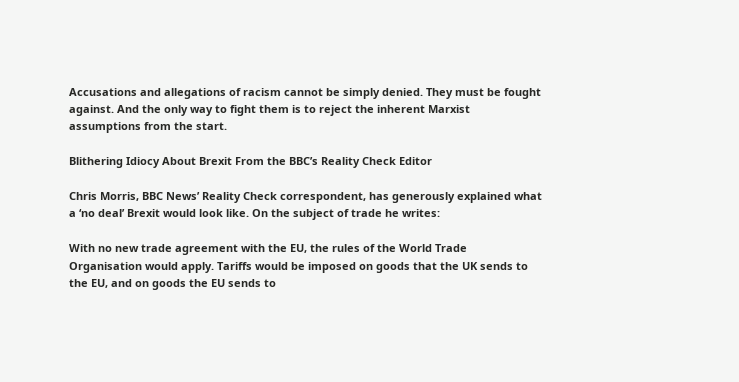Accusations and allegations of racism cannot be simply denied. They must be fought against. And the only way to fight them is to reject the inherent Marxist assumptions from the start.

Blithering Idiocy About Brexit From the BBC’s Reality Check Editor

Chris Morris, BBC News’ Reality Check correspondent, has generously explained what a ‘no deal’ Brexit would look like. On the subject of trade he writes:

With no new trade agreement with the EU, the rules of the World Trade Organisation would apply. Tariffs would be imposed on goods that the UK sends to the EU, and on goods the EU sends to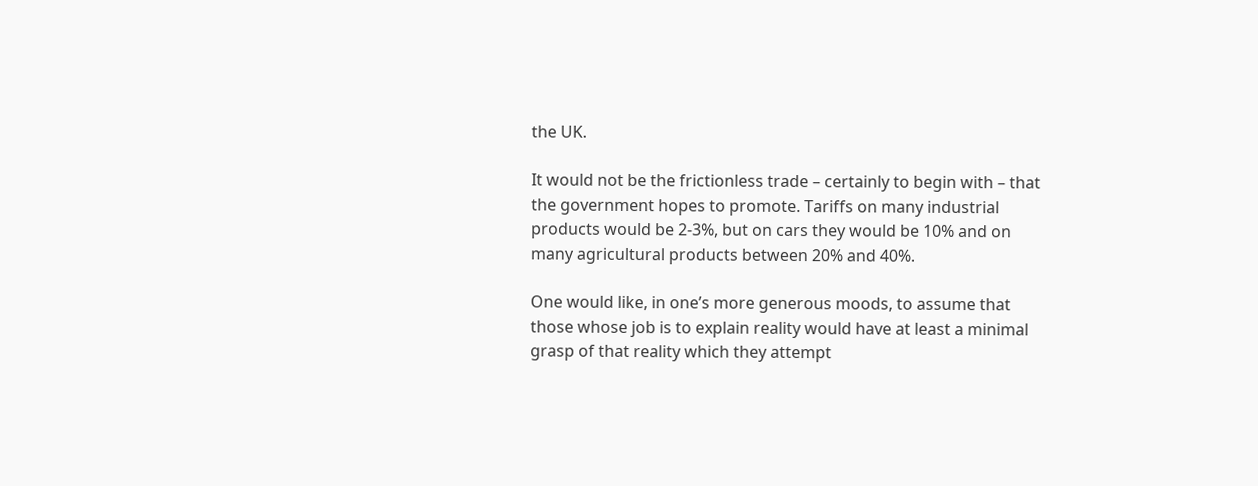the UK.

It would not be the frictionless trade – certainly to begin with – that the government hopes to promote. Tariffs on many industrial products would be 2-3%, but on cars they would be 10% and on many agricultural products between 20% and 40%.

One would like, in one’s more generous moods, to assume that those whose job is to explain reality would have at least a minimal grasp of that reality which they attempt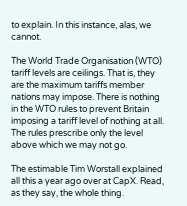to explain. In this instance, alas, we cannot.

The World Trade Organisation (WTO) tariff levels are ceilings. That is, they are the maximum tariffs member nations may impose. There is nothing in the WTO rules to prevent Britain imposing a tariff level of nothing at all. The rules prescribe only the level above which we may not go.

The estimable Tim Worstall explained all this a year ago over at CapX. Read, as they say, the whole thing.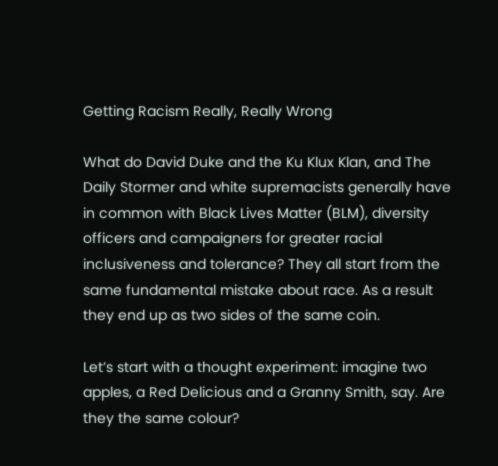Getting Racism Really, Really Wrong

What do David Duke and the Ku Klux Klan, and The Daily Stormer and white supremacists generally have in common with Black Lives Matter (BLM), diversity officers and campaigners for greater racial inclusiveness and tolerance? They all start from the same fundamental mistake about race. As a result they end up as two sides of the same coin.

Let’s start with a thought experiment: imagine two apples, a Red Delicious and a Granny Smith, say. Are they the same colour?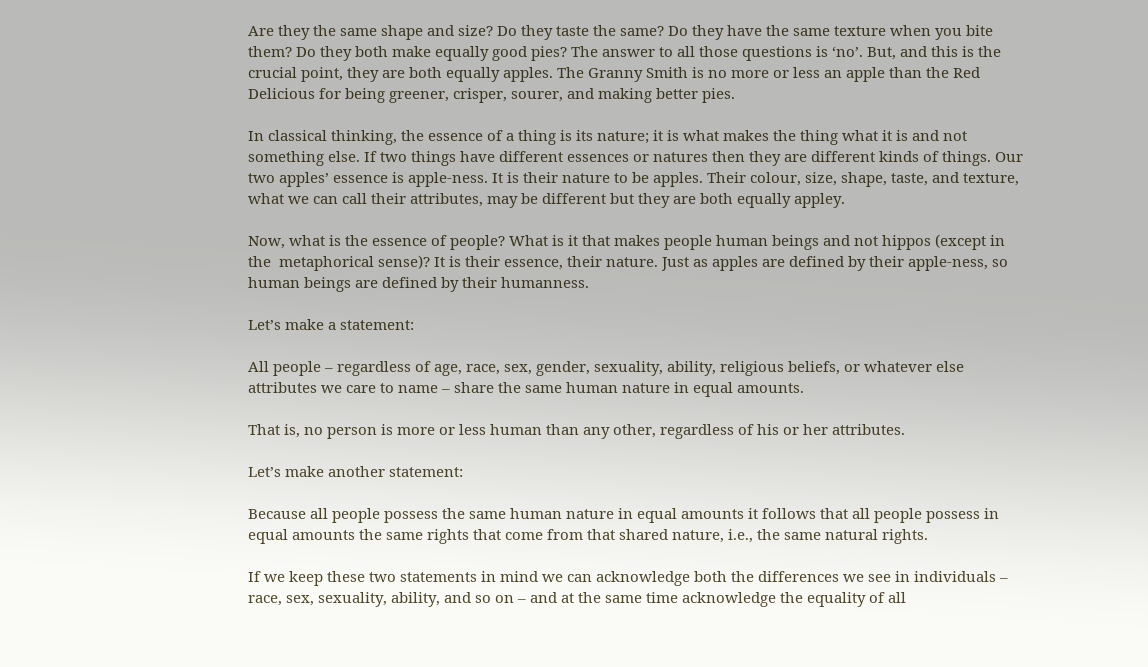Are they the same shape and size? Do they taste the same? Do they have the same texture when you bite them? Do they both make equally good pies? The answer to all those questions is ‘no’. But, and this is the crucial point, they are both equally apples. The Granny Smith is no more or less an apple than the Red Delicious for being greener, crisper, sourer, and making better pies.

In classical thinking, the essence of a thing is its nature; it is what makes the thing what it is and not something else. If two things have different essences or natures then they are different kinds of things. Our two apples’ essence is apple-ness. It is their nature to be apples. Their colour, size, shape, taste, and texture, what we can call their attributes, may be different but they are both equally appley.

Now, what is the essence of people? What is it that makes people human beings and not hippos (except in the  metaphorical sense)? It is their essence, their nature. Just as apples are defined by their apple-ness, so human beings are defined by their humanness.

Let’s make a statement:

All people – regardless of age, race, sex, gender, sexuality, ability, religious beliefs, or whatever else attributes we care to name – share the same human nature in equal amounts.

That is, no person is more or less human than any other, regardless of his or her attributes.

Let’s make another statement:

Because all people possess the same human nature in equal amounts it follows that all people possess in equal amounts the same rights that come from that shared nature, i.e., the same natural rights.

If we keep these two statements in mind we can acknowledge both the differences we see in individuals – race, sex, sexuality, ability, and so on – and at the same time acknowledge the equality of all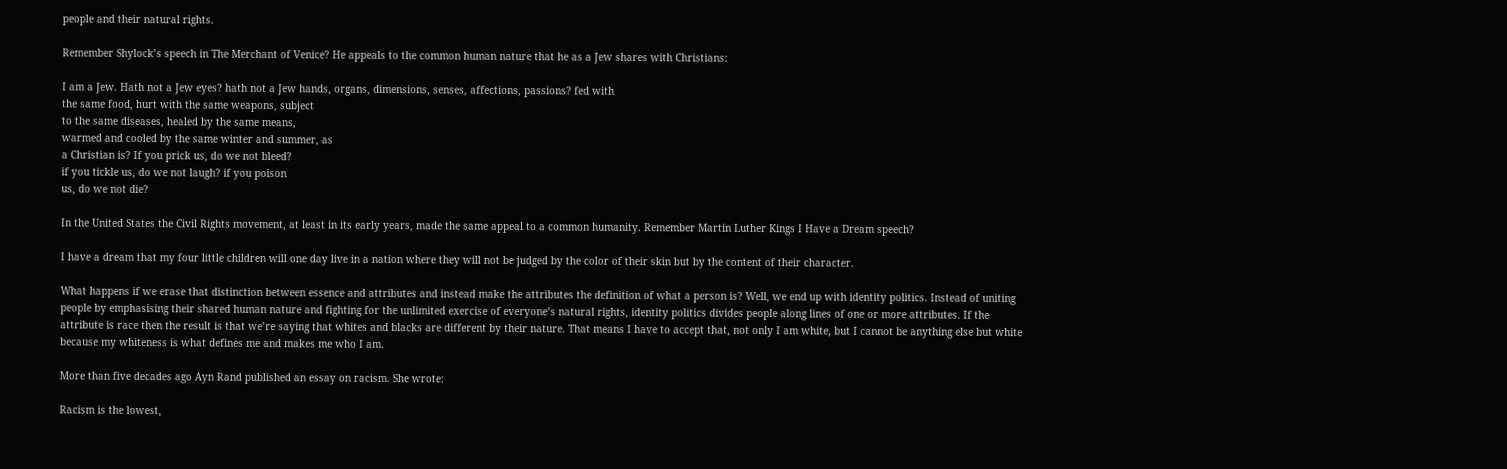people and their natural rights.

Remember Shylock’s speech in The Merchant of Venice? He appeals to the common human nature that he as a Jew shares with Christians:

I am a Jew. Hath not a Jew eyes? hath not a Jew hands, organs, dimensions, senses, affections, passions? fed with
the same food, hurt with the same weapons, subject
to the same diseases, healed by the same means,
warmed and cooled by the same winter and summer, as
a Christian is? If you prick us, do we not bleed?
if you tickle us, do we not laugh? if you poison
us, do we not die?

In the United States the Civil Rights movement, at least in its early years, made the same appeal to a common humanity. Remember Martin Luther Kings I Have a Dream speech?

I have a dream that my four little children will one day live in a nation where they will not be judged by the color of their skin but by the content of their character.

What happens if we erase that distinction between essence and attributes and instead make the attributes the definition of what a person is? Well, we end up with identity politics. Instead of uniting people by emphasising their shared human nature and fighting for the unlimited exercise of everyone’s natural rights, identity politics divides people along lines of one or more attributes. If the attribute is race then the result is that we’re saying that whites and blacks are different by their nature. That means I have to accept that, not only I am white, but I cannot be anything else but white because my whiteness is what defines me and makes me who I am.

More than five decades ago Ayn Rand published an essay on racism. She wrote:

Racism is the lowest,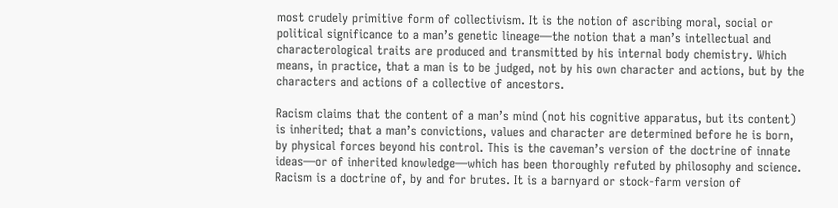most crudely primitive form of collectivism. It is the notion of ascribing moral, social or political significance to a man’s genetic lineage—the notion that a man’s intellectual and characterological traits are produced and transmitted by his internal body chemistry. Which means, in practice, that a man is to be judged, not by his own character and actions, but by the characters and actions of a collective of ancestors.

Racism claims that the content of a man’s mind (not his cognitive apparatus, but its content) is inherited; that a man’s convictions, values and character are determined before he is born, by physical forces beyond his control. This is the caveman’s version of the doctrine of innate ideas—or of inherited knowledge—which has been thoroughly refuted by philosophy and science. Racism is a doctrine of, by and for brutes. It is a barnyard or stock-farm version of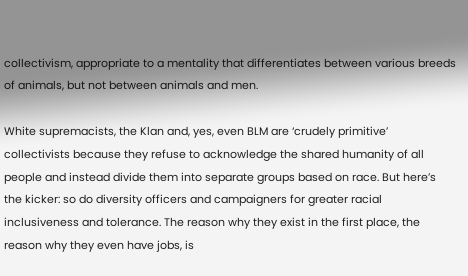collectivism, appropriate to a mentality that differentiates between various breeds of animals, but not between animals and men.

White supremacists, the Klan and, yes, even BLM are ‘crudely primitive’ collectivists because they refuse to acknowledge the shared humanity of all people and instead divide them into separate groups based on race. But here’s the kicker: so do diversity officers and campaigners for greater racial inclusiveness and tolerance. The reason why they exist in the first place, the reason why they even have jobs, is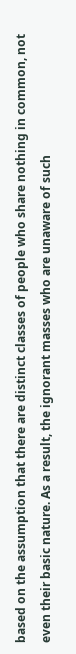based on the assumption that there are distinct classes of people who share nothing in common, not even their basic nature. As a result, the ignorant masses who are unaware of such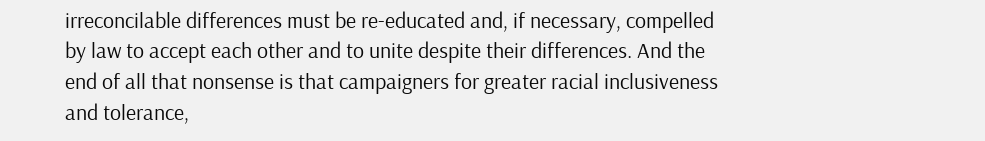irreconcilable differences must be re-educated and, if necessary, compelled by law to accept each other and to unite despite their differences. And the end of all that nonsense is that campaigners for greater racial inclusiveness and tolerance,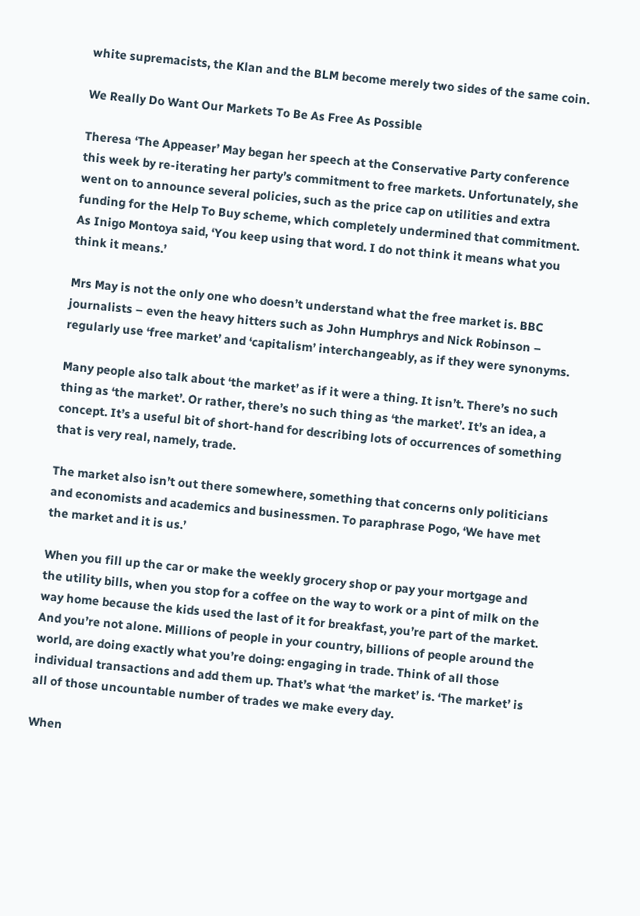white supremacists, the Klan and the BLM become merely two sides of the same coin.

We Really Do Want Our Markets To Be As Free As Possible

Theresa ‘The Appeaser’ May began her speech at the Conservative Party conference this week by re-iterating her party’s commitment to free markets. Unfortunately, she went on to announce several policies, such as the price cap on utilities and extra funding for the Help To Buy scheme, which completely undermined that commitment. As Inigo Montoya said, ‘You keep using that word. I do not think it means what you think it means.’

Mrs May is not the only one who doesn’t understand what the free market is. BBC journalists – even the heavy hitters such as John Humphrys and Nick Robinson – regularly use ‘free market’ and ‘capitalism’ interchangeably, as if they were synonyms.

Many people also talk about ‘the market’ as if it were a thing. It isn’t. There’s no such thing as ‘the market’. Or rather, there’s no such thing as ‘the market’. It’s an idea, a concept. It’s a useful bit of short-hand for describing lots of occurrences of something that is very real, namely, trade.

The market also isn’t out there somewhere, something that concerns only politicians and economists and academics and businessmen. To paraphrase Pogo, ‘We have met the market and it is us.’

When you fill up the car or make the weekly grocery shop or pay your mortgage and the utility bills, when you stop for a coffee on the way to work or a pint of milk on the way home because the kids used the last of it for breakfast, you’re part of the market. And you’re not alone. Millions of people in your country, billions of people around the world, are doing exactly what you’re doing: engaging in trade. Think of all those individual transactions and add them up. That’s what ‘the market’ is. ‘The market’ is all of those uncountable number of trades we make every day.

When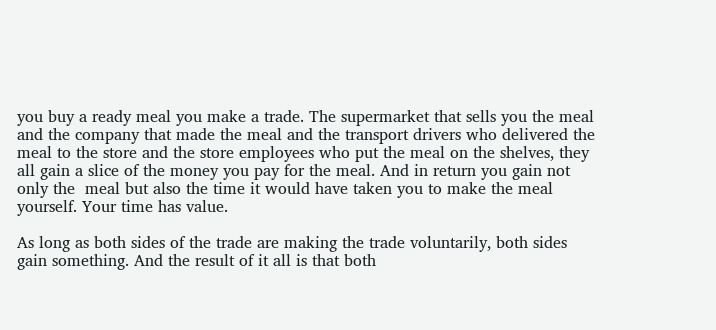you buy a ready meal you make a trade. The supermarket that sells you the meal and the company that made the meal and the transport drivers who delivered the meal to the store and the store employees who put the meal on the shelves, they all gain a slice of the money you pay for the meal. And in return you gain not only the  meal but also the time it would have taken you to make the meal yourself. Your time has value.

As long as both sides of the trade are making the trade voluntarily, both sides gain something. And the result of it all is that both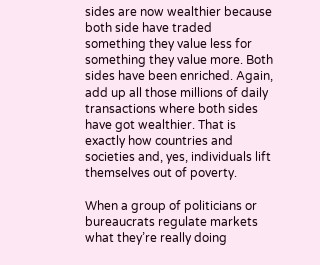sides are now wealthier because both side have traded something they value less for something they value more. Both sides have been enriched. Again, add up all those millions of daily transactions where both sides have got wealthier. That is exactly how countries and societies and, yes, individuals lift themselves out of poverty.

When a group of politicians or bureaucrats regulate markets what they’re really doing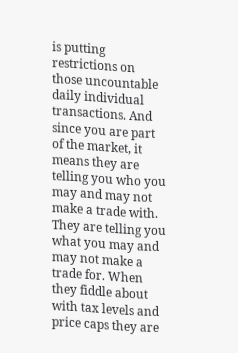is putting restrictions on those uncountable daily individual transactions. And since you are part of the market, it means they are telling you who you may and may not make a trade with. They are telling you what you may and may not make a trade for. When they fiddle about with tax levels and price caps they are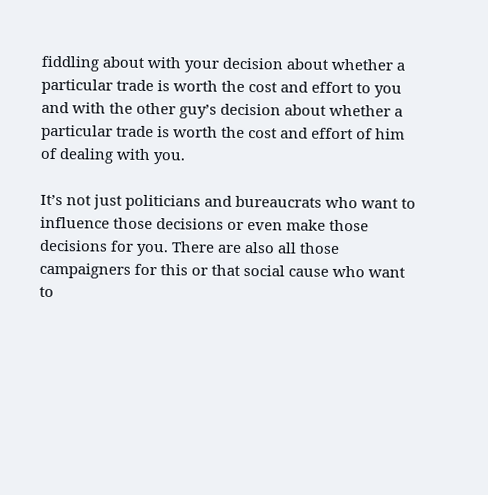fiddling about with your decision about whether a particular trade is worth the cost and effort to you and with the other guy’s decision about whether a particular trade is worth the cost and effort of him of dealing with you.

It’s not just politicians and bureaucrats who want to influence those decisions or even make those decisions for you. There are also all those campaigners for this or that social cause who want to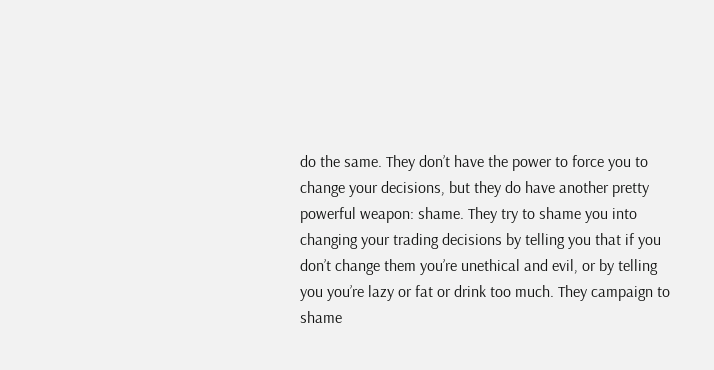do the same. They don’t have the power to force you to change your decisions, but they do have another pretty powerful weapon: shame. They try to shame you into changing your trading decisions by telling you that if you don’t change them you’re unethical and evil, or by telling you you’re lazy or fat or drink too much. They campaign to shame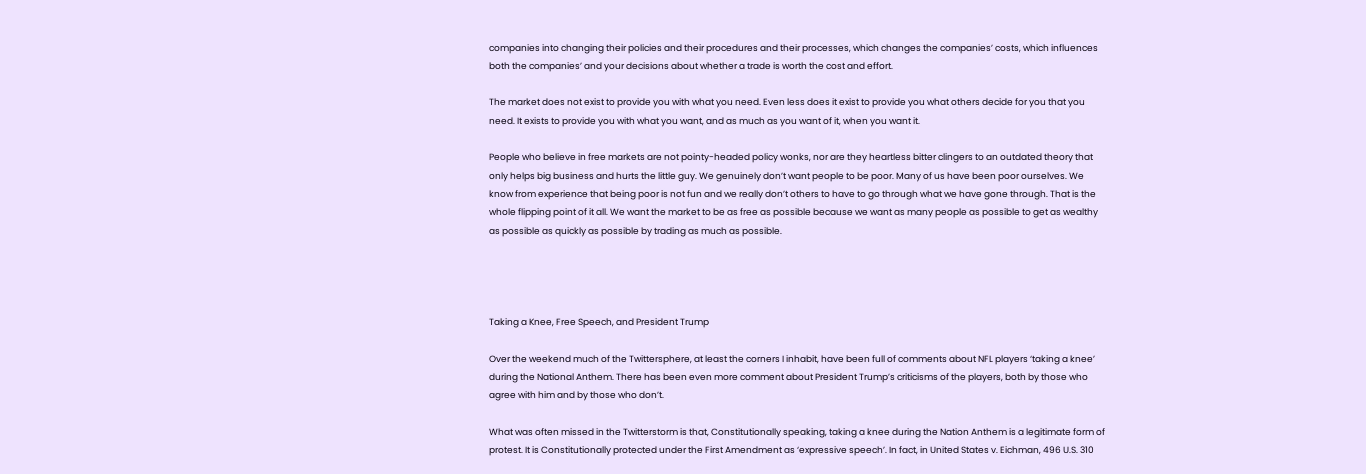companies into changing their policies and their procedures and their processes, which changes the companies’ costs, which influences both the companies’ and your decisions about whether a trade is worth the cost and effort.

The market does not exist to provide you with what you need. Even less does it exist to provide you what others decide for you that you need. It exists to provide you with what you want, and as much as you want of it, when you want it.

People who believe in free markets are not pointy-headed policy wonks, nor are they heartless bitter clingers to an outdated theory that only helps big business and hurts the little guy. We genuinely don’t want people to be poor. Many of us have been poor ourselves. We know from experience that being poor is not fun and we really don’t others to have to go through what we have gone through. That is the whole flipping point of it all. We want the market to be as free as possible because we want as many people as possible to get as wealthy as possible as quickly as possible by trading as much as possible.




Taking a Knee, Free Speech, and President Trump

Over the weekend much of the Twittersphere, at least the corners I inhabit, have been full of comments about NFL players ‘taking a knee’ during the National Anthem. There has been even more comment about President Trump’s criticisms of the players, both by those who agree with him and by those who don’t.

What was often missed in the Twitterstorm is that, Constitutionally speaking, taking a knee during the Nation Anthem is a legitimate form of protest. It is Constitutionally protected under the First Amendment as ‘expressive speech’. In fact, in United States v. Eichman, 496 U.S. 310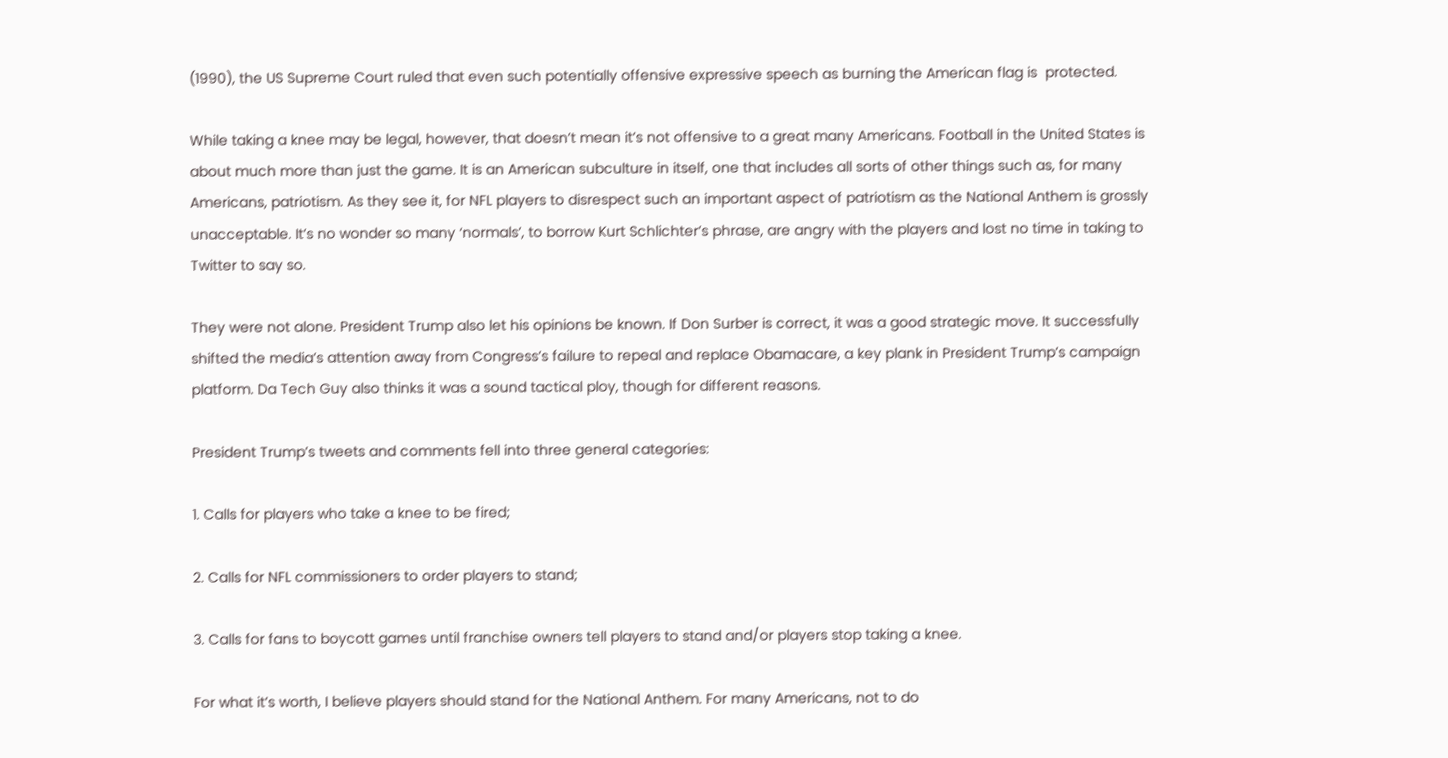(1990), the US Supreme Court ruled that even such potentially offensive expressive speech as burning the American flag is  protected.

While taking a knee may be legal, however, that doesn’t mean it’s not offensive to a great many Americans. Football in the United States is about much more than just the game. It is an American subculture in itself, one that includes all sorts of other things such as, for many Americans, patriotism. As they see it, for NFL players to disrespect such an important aspect of patriotism as the National Anthem is grossly unacceptable. It’s no wonder so many ‘normals’, to borrow Kurt Schlichter’s phrase, are angry with the players and lost no time in taking to Twitter to say so.

They were not alone. President Trump also let his opinions be known. If Don Surber is correct, it was a good strategic move. It successfully shifted the media’s attention away from Congress’s failure to repeal and replace Obamacare, a key plank in President Trump’s campaign platform. Da Tech Guy also thinks it was a sound tactical ploy, though for different reasons.

President Trump’s tweets and comments fell into three general categories:

1. Calls for players who take a knee to be fired;

2. Calls for NFL commissioners to order players to stand;

3. Calls for fans to boycott games until franchise owners tell players to stand and/or players stop taking a knee.

For what it’s worth, I believe players should stand for the National Anthem. For many Americans, not to do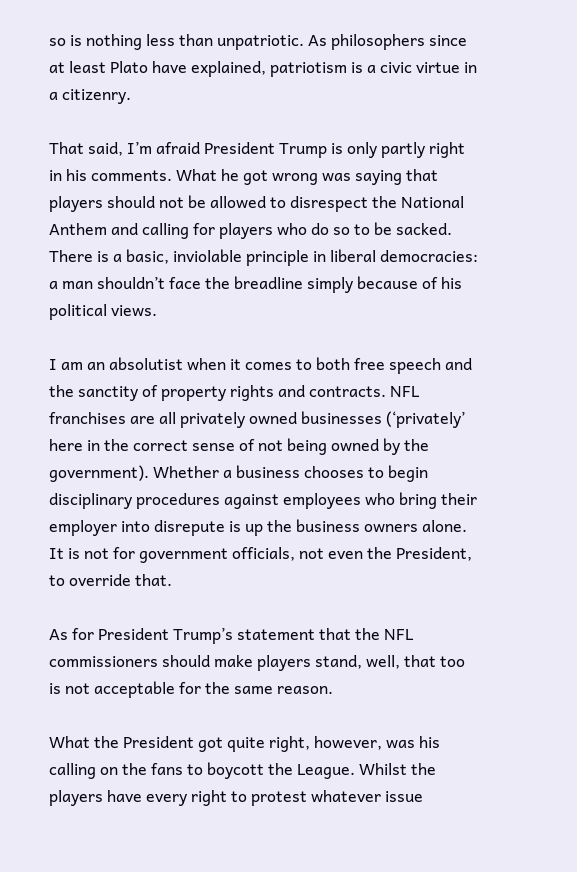so is nothing less than unpatriotic. As philosophers since at least Plato have explained, patriotism is a civic virtue in a citizenry.

That said, I’m afraid President Trump is only partly right in his comments. What he got wrong was saying that players should not be allowed to disrespect the National Anthem and calling for players who do so to be sacked. There is a basic, inviolable principle in liberal democracies: a man shouldn’t face the breadline simply because of his political views.

I am an absolutist when it comes to both free speech and the sanctity of property rights and contracts. NFL franchises are all privately owned businesses (‘privately’ here in the correct sense of not being owned by the government). Whether a business chooses to begin disciplinary procedures against employees who bring their employer into disrepute is up the business owners alone. It is not for government officials, not even the President, to override that.

As for President Trump’s statement that the NFL commissioners should make players stand, well, that too is not acceptable for the same reason.

What the President got quite right, however, was his calling on the fans to boycott the League. Whilst the players have every right to protest whatever issue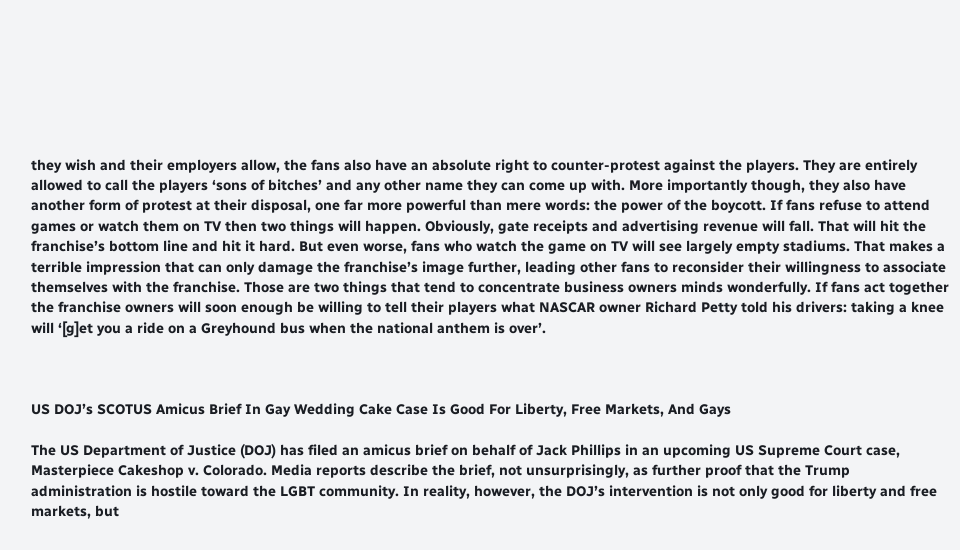they wish and their employers allow, the fans also have an absolute right to counter-protest against the players. They are entirely allowed to call the players ‘sons of bitches’ and any other name they can come up with. More importantly though, they also have another form of protest at their disposal, one far more powerful than mere words: the power of the boycott. If fans refuse to attend games or watch them on TV then two things will happen. Obviously, gate receipts and advertising revenue will fall. That will hit the franchise’s bottom line and hit it hard. But even worse, fans who watch the game on TV will see largely empty stadiums. That makes a terrible impression that can only damage the franchise’s image further, leading other fans to reconsider their willingness to associate themselves with the franchise. Those are two things that tend to concentrate business owners minds wonderfully. If fans act together the franchise owners will soon enough be willing to tell their players what NASCAR owner Richard Petty told his drivers: taking a knee will ‘[g]et you a ride on a Greyhound bus when the national anthem is over’.



US DOJ’s SCOTUS Amicus Brief In Gay Wedding Cake Case Is Good For Liberty, Free Markets, And Gays

The US Department of Justice (DOJ) has filed an amicus brief on behalf of Jack Phillips in an upcoming US Supreme Court case, Masterpiece Cakeshop v. Colorado. Media reports describe the brief, not unsurprisingly, as further proof that the Trump administration is hostile toward the LGBT community. In reality, however, the DOJ’s intervention is not only good for liberty and free markets, but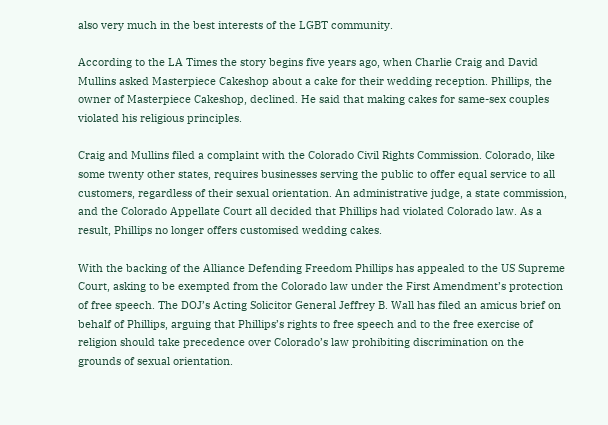also very much in the best interests of the LGBT community.

According to the LA Times the story begins five years ago, when Charlie Craig and David Mullins asked Masterpiece Cakeshop about a cake for their wedding reception. Phillips, the owner of Masterpiece Cakeshop, declined. He said that making cakes for same-sex couples violated his religious principles.

Craig and Mullins filed a complaint with the Colorado Civil Rights Commission. Colorado, like some twenty other states, requires businesses serving the public to offer equal service to all customers, regardless of their sexual orientation. An administrative judge, a state commission, and the Colorado Appellate Court all decided that Phillips had violated Colorado law. As a result, Phillips no longer offers customised wedding cakes.

With the backing of the Alliance Defending Freedom Phillips has appealed to the US Supreme Court, asking to be exempted from the Colorado law under the First Amendment’s protection of free speech. The DOJ’s Acting Solicitor General Jeffrey B. Wall has filed an amicus brief on behalf of Phillips, arguing that Phillips’s rights to free speech and to the free exercise of religion should take precedence over Colorado’s law prohibiting discrimination on the grounds of sexual orientation.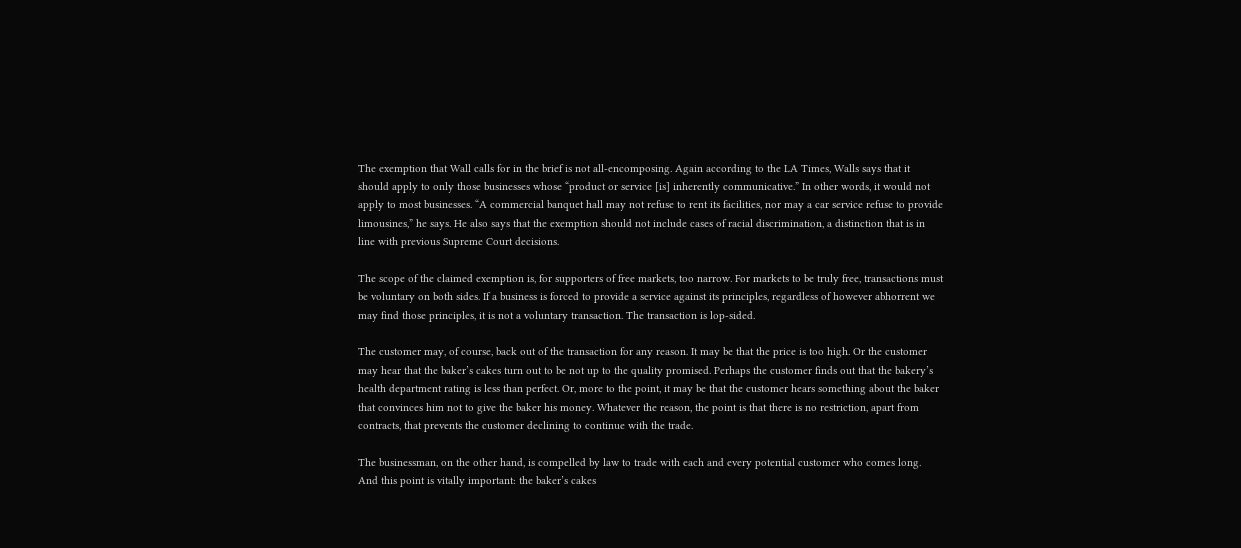The exemption that Wall calls for in the brief is not all-encomposing. Again according to the LA Times, Walls says that it should apply to only those businesses whose “product or service [is] inherently communicative.” In other words, it would not apply to most businesses. “A commercial banquet hall may not refuse to rent its facilities, nor may a car service refuse to provide limousines,” he says. He also says that the exemption should not include cases of racial discrimination, a distinction that is in line with previous Supreme Court decisions.

The scope of the claimed exemption is, for supporters of free markets, too narrow. For markets to be truly free, transactions must be voluntary on both sides. If a business is forced to provide a service against its principles, regardless of however abhorrent we may find those principles, it is not a voluntary transaction. The transaction is lop-sided.

The customer may, of course, back out of the transaction for any reason. It may be that the price is too high. Or the customer may hear that the baker’s cakes turn out to be not up to the quality promised. Perhaps the customer finds out that the bakery’s health department rating is less than perfect. Or, more to the point, it may be that the customer hears something about the baker that convinces him not to give the baker his money. Whatever the reason, the point is that there is no restriction, apart from contracts, that prevents the customer declining to continue with the trade.

The businessman, on the other hand, is compelled by law to trade with each and every potential customer who comes long. And this point is vitally important: the baker’s cakes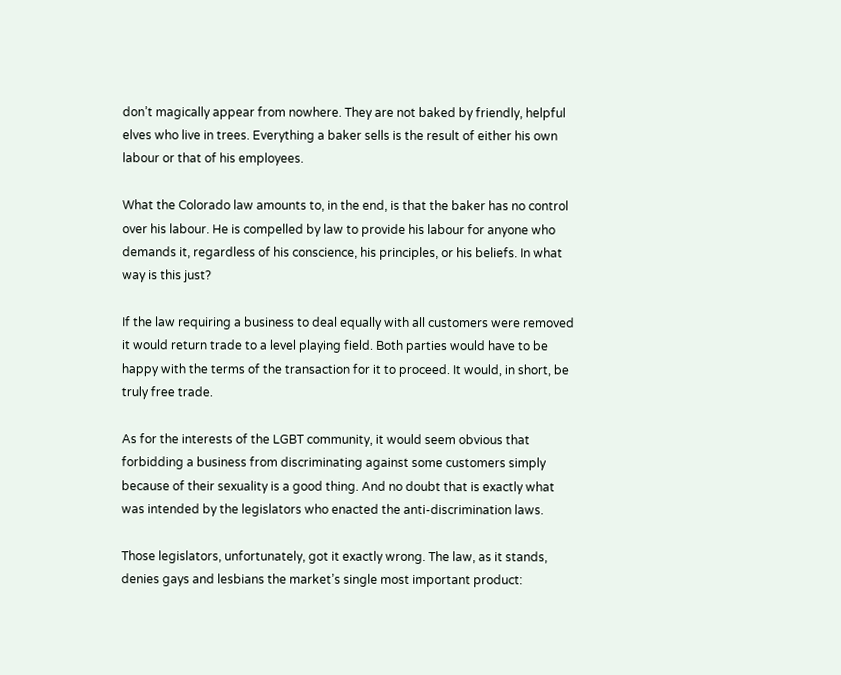don’t magically appear from nowhere. They are not baked by friendly, helpful elves who live in trees. Everything a baker sells is the result of either his own labour or that of his employees.

What the Colorado law amounts to, in the end, is that the baker has no control over his labour. He is compelled by law to provide his labour for anyone who demands it, regardless of his conscience, his principles, or his beliefs. In what way is this just?

If the law requiring a business to deal equally with all customers were removed it would return trade to a level playing field. Both parties would have to be happy with the terms of the transaction for it to proceed. It would, in short, be truly free trade.

As for the interests of the LGBT community, it would seem obvious that forbidding a business from discriminating against some customers simply because of their sexuality is a good thing. And no doubt that is exactly what was intended by the legislators who enacted the anti-discrimination laws.

Those legislators, unfortunately, got it exactly wrong. The law, as it stands, denies gays and lesbians the market’s single most important product: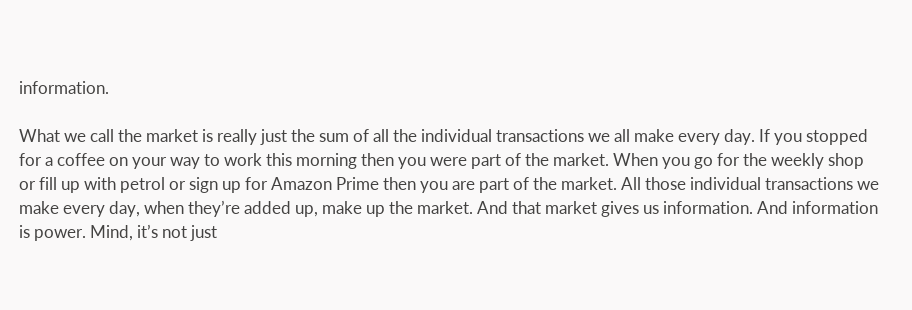information.

What we call the market is really just the sum of all the individual transactions we all make every day. If you stopped for a coffee on your way to work this morning then you were part of the market. When you go for the weekly shop or fill up with petrol or sign up for Amazon Prime then you are part of the market. All those individual transactions we make every day, when they’re added up, make up the market. And that market gives us information. And information is power. Mind, it’s not just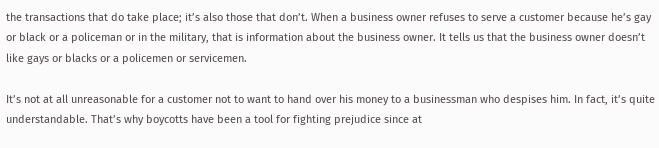the transactions that do take place; it’s also those that don’t. When a business owner refuses to serve a customer because he’s gay or black or a policeman or in the military, that is information about the business owner. It tells us that the business owner doesn’t like gays or blacks or a policemen or servicemen.

It’s not at all unreasonable for a customer not to want to hand over his money to a businessman who despises him. In fact, it’s quite understandable. That’s why boycotts have been a tool for fighting prejudice since at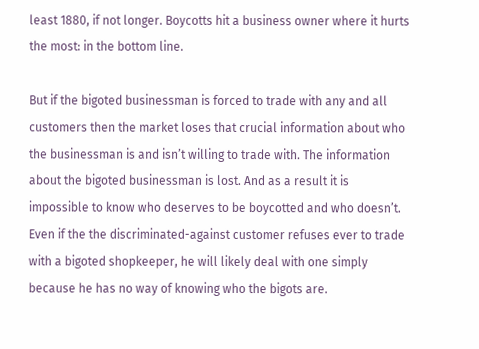least 1880, if not longer. Boycotts hit a business owner where it hurts the most: in the bottom line.

But if the bigoted businessman is forced to trade with any and all customers then the market loses that crucial information about who the businessman is and isn’t willing to trade with. The information about the bigoted businessman is lost. And as a result it is impossible to know who deserves to be boycotted and who doesn’t. Even if the the discriminated-against customer refuses ever to trade with a bigoted shopkeeper, he will likely deal with one simply because he has no way of knowing who the bigots are.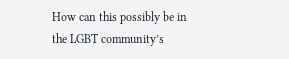How can this possibly be in the LGBT community’s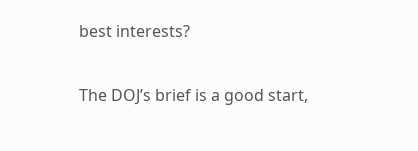best interests?

The DOJ’s brief is a good start,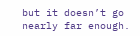but it doesn’t go nearly far enough.